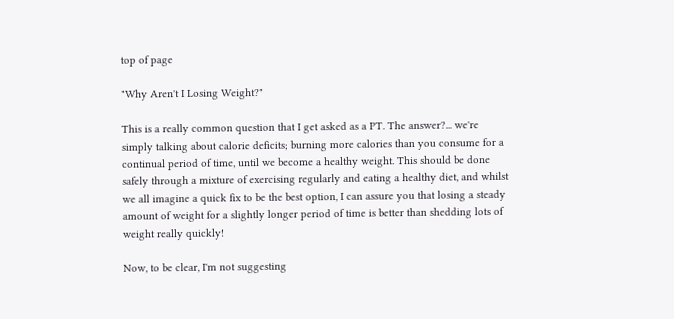top of page

"Why Aren't I Losing Weight?"

This is a really common question that I get asked as a PT. The answer?... we're simply talking about calorie deficits; burning more calories than you consume for a continual period of time, until we become a healthy weight. This should be done safely through a mixture of exercising regularly and eating a healthy diet, and whilst we all imagine a quick fix to be the best option, I can assure you that losing a steady amount of weight for a slightly longer period of time is better than shedding lots of weight really quickly!

Now, to be clear, I'm not suggesting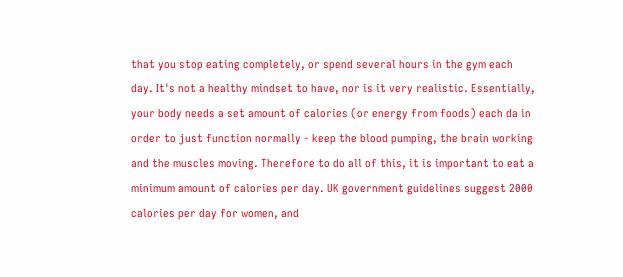that you stop eating completely, or spend several hours in the gym each day. It's not a healthy mindset to have, nor is it very realistic. Essentially, your body needs a set amount of calories (or energy from foods) each da in order to just function normally - keep the blood pumping, the brain working and the muscles moving. Therefore to do all of this, it is important to eat a minimum amount of calories per day. UK government guidelines suggest 2000 calories per day for women, and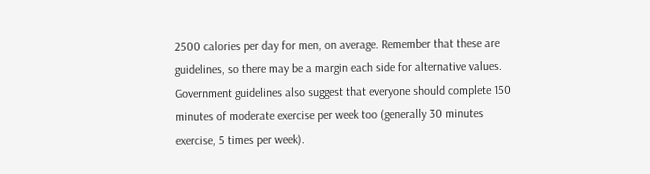2500 calories per day for men, on average. Remember that these are guidelines, so there may be a margin each side for alternative values. Government guidelines also suggest that everyone should complete 150 minutes of moderate exercise per week too (generally 30 minutes exercise, 5 times per week).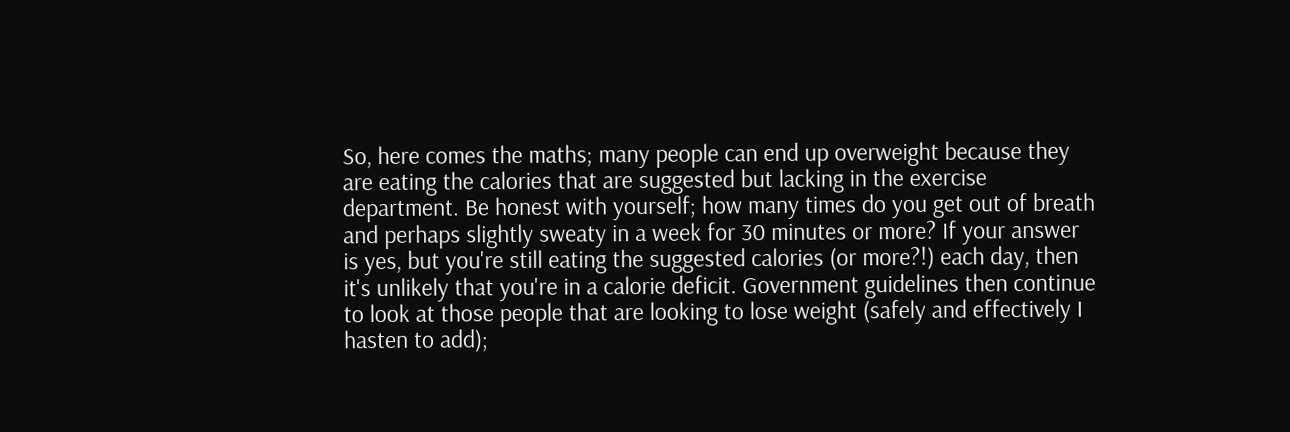So, here comes the maths; many people can end up overweight because they are eating the calories that are suggested but lacking in the exercise department. Be honest with yourself; how many times do you get out of breath and perhaps slightly sweaty in a week for 30 minutes or more? If your answer is yes, but you're still eating the suggested calories (or more?!) each day, then it's unlikely that you're in a calorie deficit. Government guidelines then continue to look at those people that are looking to lose weight (safely and effectively I hasten to add);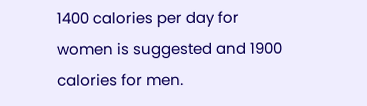1400 calories per day for women is suggested and 1900 calories for men.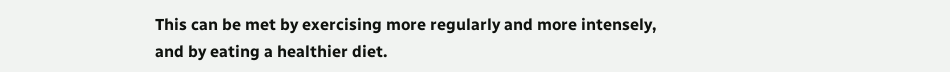This can be met by exercising more regularly and more intensely, and by eating a healthier diet.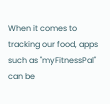When it comes to tracking our food, apps such as "myFitnessPal" can be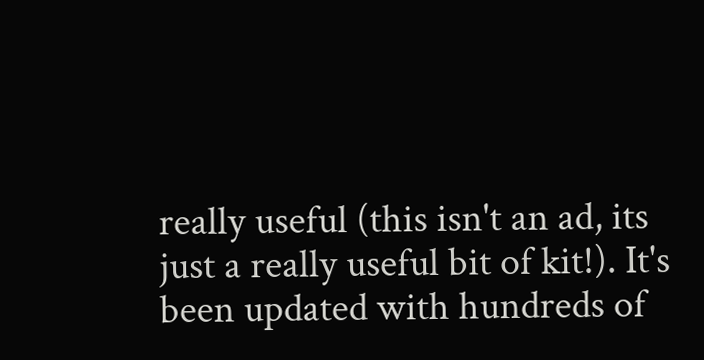really useful (this isn't an ad, its just a really useful bit of kit!). It's been updated with hundreds of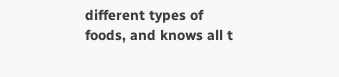different types of foods, and knows all t